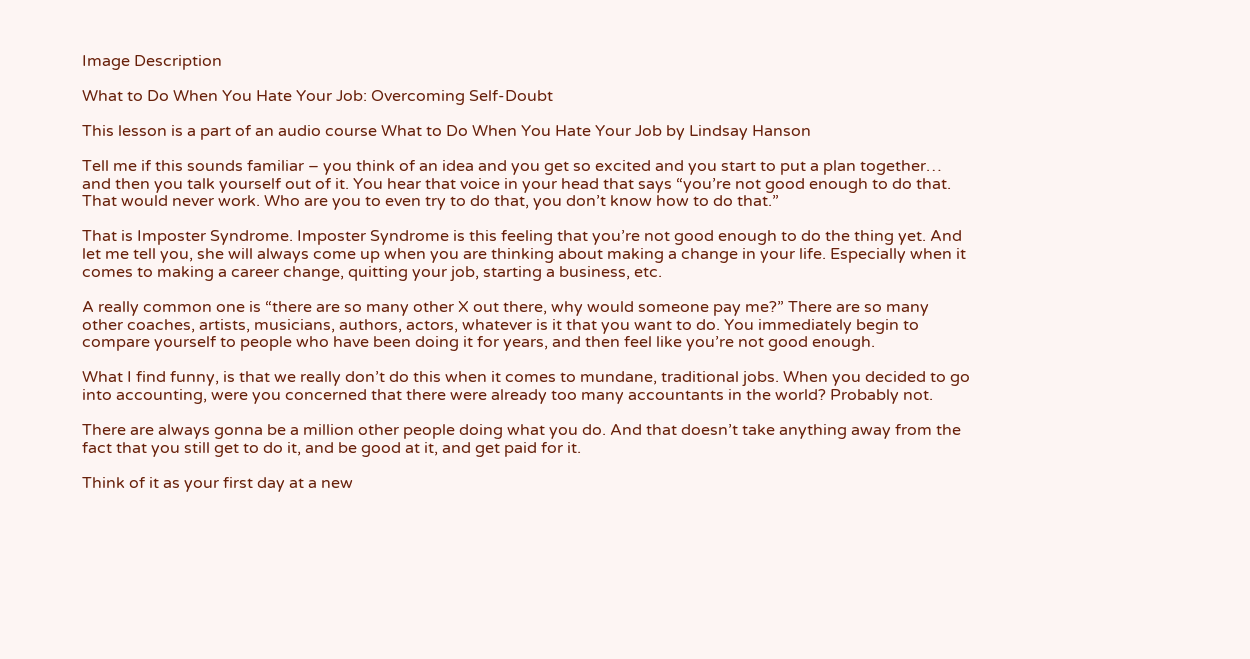Image Description

What to Do When You Hate Your Job: Overcoming Self-Doubt

This lesson is a part of an audio course What to Do When You Hate Your Job by Lindsay Hanson

Tell me if this sounds familiar – you think of an idea and you get so excited and you start to put a plan together… and then you talk yourself out of it. You hear that voice in your head that says “you’re not good enough to do that. That would never work. Who are you to even try to do that, you don’t know how to do that.”

That is Imposter Syndrome. Imposter Syndrome is this feeling that you’re not good enough to do the thing yet. And let me tell you, she will always come up when you are thinking about making a change in your life. Especially when it comes to making a career change, quitting your job, starting a business, etc.

A really common one is “there are so many other X out there, why would someone pay me?” There are so many other coaches, artists, musicians, authors, actors, whatever is it that you want to do. You immediately begin to compare yourself to people who have been doing it for years, and then feel like you’re not good enough.

What I find funny, is that we really don’t do this when it comes to mundane, traditional jobs. When you decided to go into accounting, were you concerned that there were already too many accountants in the world? Probably not.

There are always gonna be a million other people doing what you do. And that doesn’t take anything away from the fact that you still get to do it, and be good at it, and get paid for it.

Think of it as your first day at a new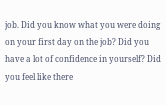job. Did you know what you were doing on your first day on the job? Did you have a lot of confidence in yourself? Did you feel like there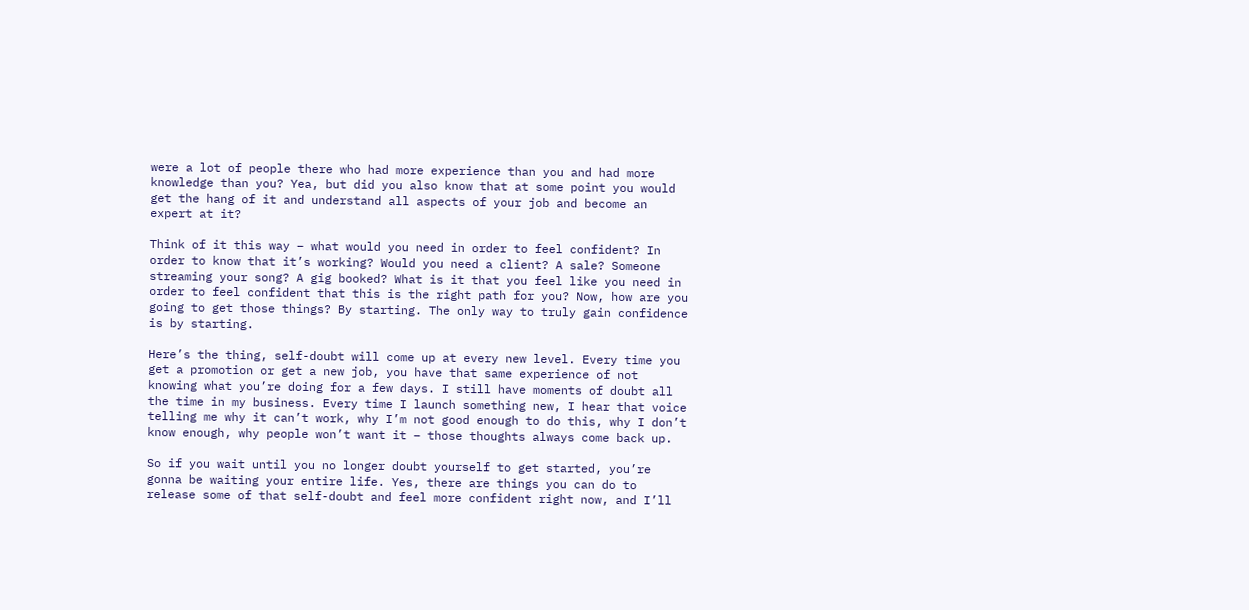were a lot of people there who had more experience than you and had more knowledge than you? Yea, but did you also know that at some point you would get the hang of it and understand all aspects of your job and become an expert at it?

Think of it this way – what would you need in order to feel confident? In order to know that it’s working? Would you need a client? A sale? Someone streaming your song? A gig booked? What is it that you feel like you need in order to feel confident that this is the right path for you? Now, how are you going to get those things? By starting. The only way to truly gain confidence is by starting.

Here’s the thing, self-doubt will come up at every new level. Every time you get a promotion or get a new job, you have that same experience of not knowing what you’re doing for a few days. I still have moments of doubt all the time in my business. Every time I launch something new, I hear that voice telling me why it can’t work, why I’m not good enough to do this, why I don’t know enough, why people won’t want it – those thoughts always come back up.

So if you wait until you no longer doubt yourself to get started, you’re gonna be waiting your entire life. Yes, there are things you can do to release some of that self-doubt and feel more confident right now, and I’ll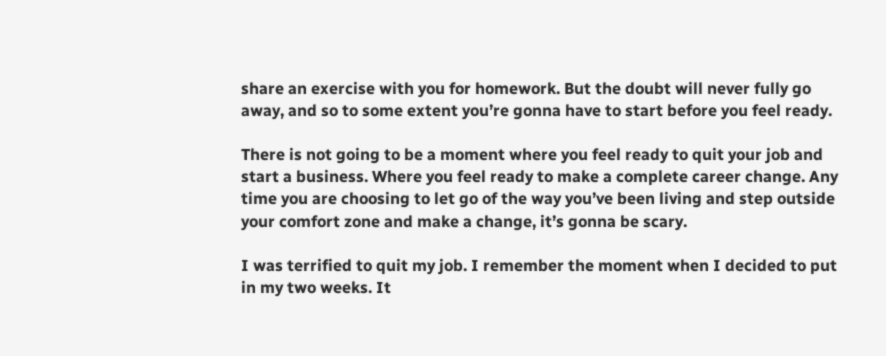share an exercise with you for homework. But the doubt will never fully go away, and so to some extent you’re gonna have to start before you feel ready.

There is not going to be a moment where you feel ready to quit your job and start a business. Where you feel ready to make a complete career change. Any time you are choosing to let go of the way you’ve been living and step outside your comfort zone and make a change, it’s gonna be scary.

I was terrified to quit my job. I remember the moment when I decided to put in my two weeks. It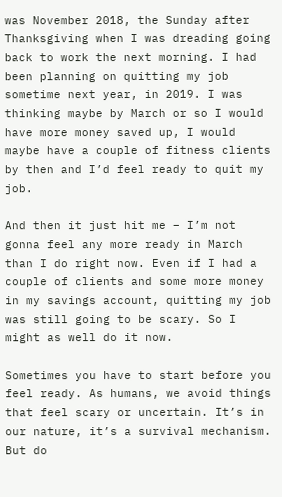was November 2018, the Sunday after Thanksgiving when I was dreading going back to work the next morning. I had been planning on quitting my job sometime next year, in 2019. I was thinking maybe by March or so I would have more money saved up, I would maybe have a couple of fitness clients by then and I’d feel ready to quit my job.

And then it just hit me – I’m not gonna feel any more ready in March than I do right now. Even if I had a couple of clients and some more money in my savings account, quitting my job was still going to be scary. So I might as well do it now.

Sometimes you have to start before you feel ready. As humans, we avoid things that feel scary or uncertain. It’s in our nature, it’s a survival mechanism. But do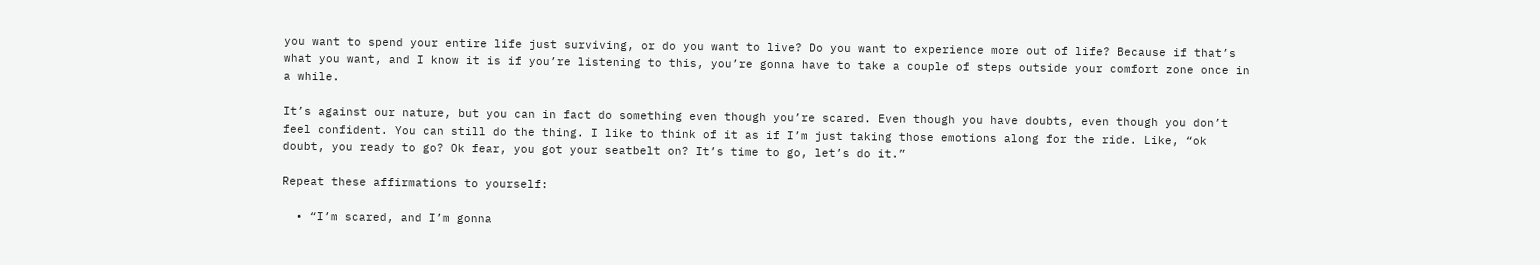you want to spend your entire life just surviving, or do you want to live? Do you want to experience more out of life? Because if that’s what you want, and I know it is if you’re listening to this, you’re gonna have to take a couple of steps outside your comfort zone once in a while.

It’s against our nature, but you can in fact do something even though you’re scared. Even though you have doubts, even though you don’t feel confident. You can still do the thing. I like to think of it as if I’m just taking those emotions along for the ride. Like, “ok doubt, you ready to go? Ok fear, you got your seatbelt on? It’s time to go, let’s do it.”

Repeat these affirmations to yourself:

  • “I’m scared, and I’m gonna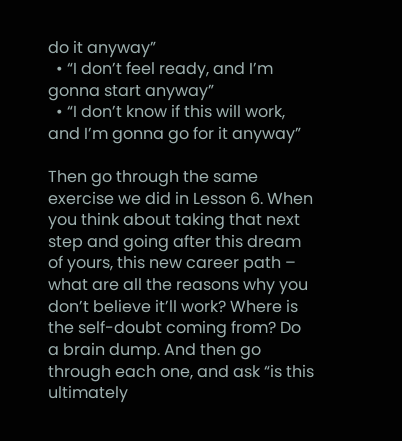do it anyway”
  • “I don’t feel ready, and I’m gonna start anyway”
  • “I don’t know if this will work, and I’m gonna go for it anyway”

Then go through the same exercise we did in Lesson 6. When you think about taking that next step and going after this dream of yours, this new career path – what are all the reasons why you don’t believe it’ll work? Where is the self-doubt coming from? Do a brain dump. And then go through each one, and ask “is this ultimately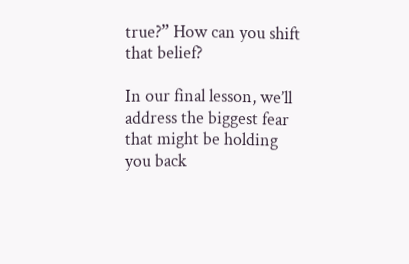true?” How can you shift that belief?

In our final lesson, we’ll address the biggest fear that might be holding you back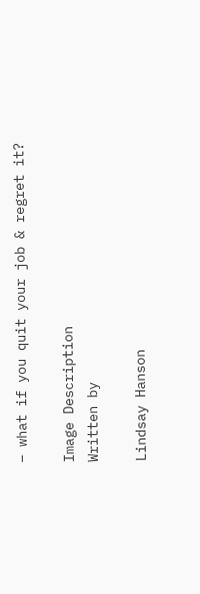– what if you quit your job & regret it?

Image Description
Written by

Lindsay Hanson